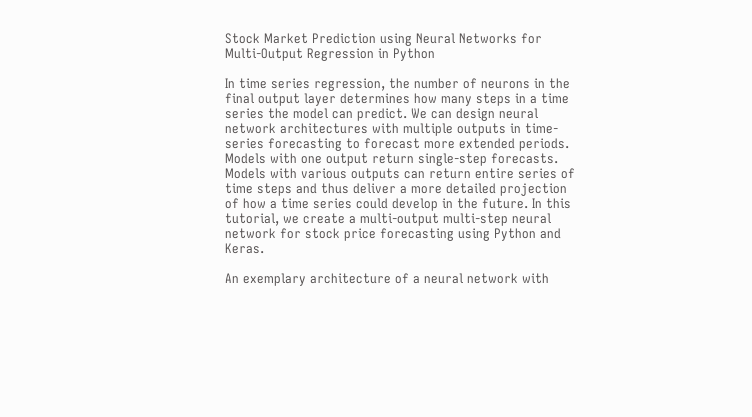Stock Market Prediction using Neural Networks for Multi-Output Regression in Python

In time series regression, the number of neurons in the final output layer determines how many steps in a time series the model can predict. We can design neural network architectures with multiple outputs in time-series forecasting to forecast more extended periods. Models with one output return single-step forecasts. Models with various outputs can return entire series of time steps and thus deliver a more detailed projection of how a time series could develop in the future. In this tutorial, we create a multi-output multi-step neural network for stock price forecasting using Python and Keras.

An exemplary architecture of a neural network with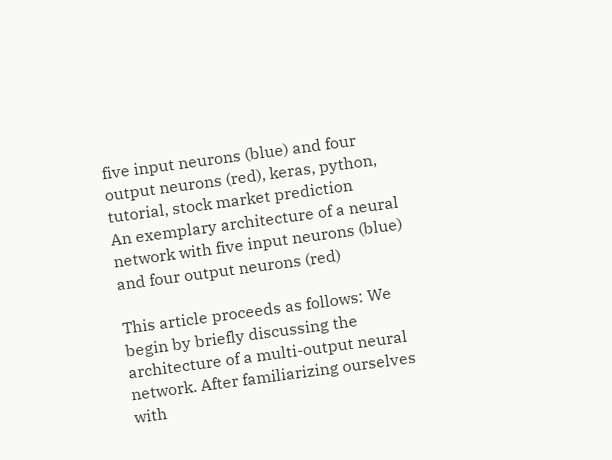five input neurons (blue) and four output neurons (red), keras, python, tutorial, stock market prediction
An exemplary architecture of a neural network with five input neurons (blue) and four output neurons (red)

This article proceeds as follows: We begin by briefly discussing the architecture of a multi-output neural network. After familiarizing ourselves with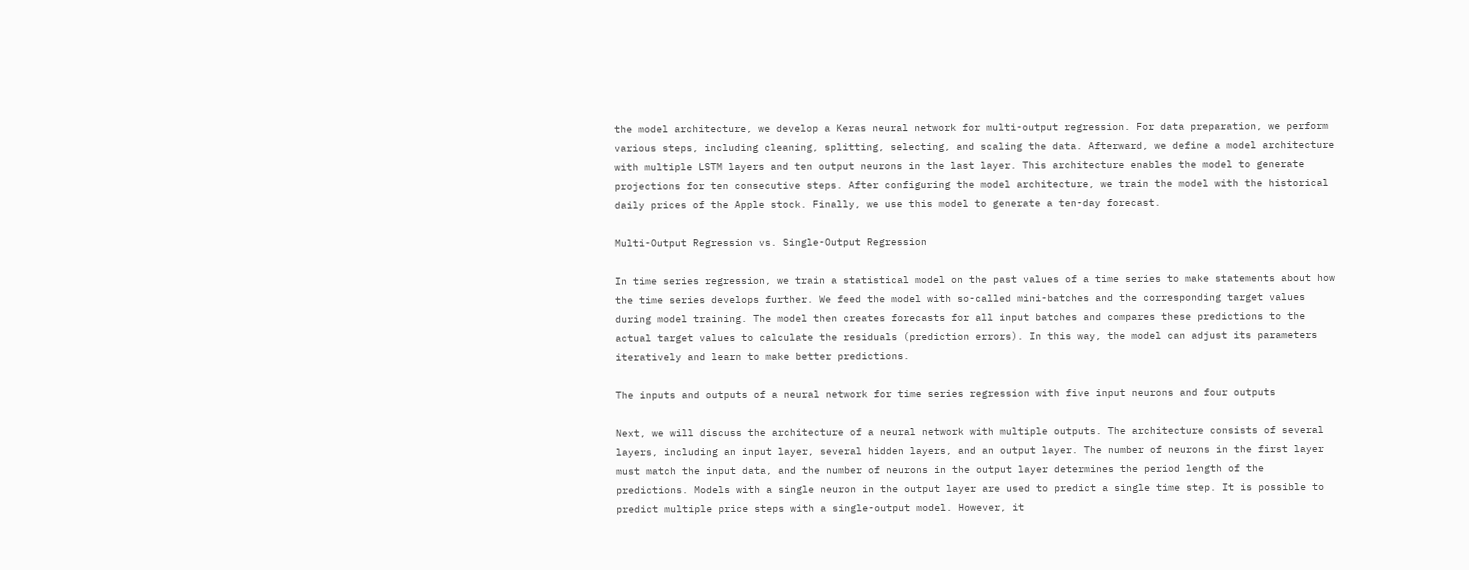the model architecture, we develop a Keras neural network for multi-output regression. For data preparation, we perform various steps, including cleaning, splitting, selecting, and scaling the data. Afterward, we define a model architecture with multiple LSTM layers and ten output neurons in the last layer. This architecture enables the model to generate projections for ten consecutive steps. After configuring the model architecture, we train the model with the historical daily prices of the Apple stock. Finally, we use this model to generate a ten-day forecast.

Multi-Output Regression vs. Single-Output Regression

In time series regression, we train a statistical model on the past values of a time series to make statements about how the time series develops further. We feed the model with so-called mini-batches and the corresponding target values during model training. The model then creates forecasts for all input batches and compares these predictions to the actual target values to calculate the residuals (prediction errors). In this way, the model can adjust its parameters iteratively and learn to make better predictions.

The inputs and outputs of a neural network for time series regression with five input neurons and four outputs

Next, we will discuss the architecture of a neural network with multiple outputs. The architecture consists of several layers, including an input layer, several hidden layers, and an output layer. The number of neurons in the first layer must match the input data, and the number of neurons in the output layer determines the period length of the predictions. Models with a single neuron in the output layer are used to predict a single time step. It is possible to predict multiple price steps with a single-output model. However, it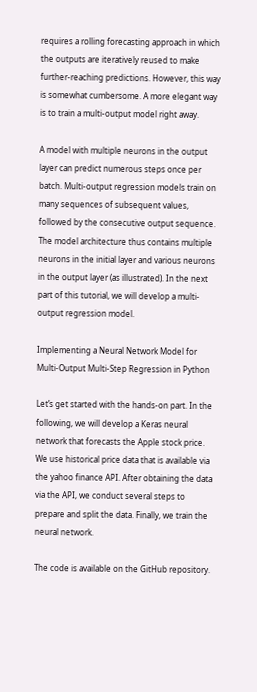requires a rolling forecasting approach in which the outputs are iteratively reused to make further-reaching predictions. However, this way is somewhat cumbersome. A more elegant way is to train a multi-output model right away.

A model with multiple neurons in the output layer can predict numerous steps once per batch. Multi-output regression models train on many sequences of subsequent values, followed by the consecutive output sequence. The model architecture thus contains multiple neurons in the initial layer and various neurons in the output layer (as illustrated). In the next part of this tutorial, we will develop a multi-output regression model.

Implementing a Neural Network Model for Multi-Output Multi-Step Regression in Python

Let’s get started with the hands-on part. In the following, we will develop a Keras neural network that forecasts the Apple stock price. We use historical price data that is available via the yahoo finance API. After obtaining the data via the API, we conduct several steps to prepare and split the data. Finally, we train the neural network.

The code is available on the GitHub repository.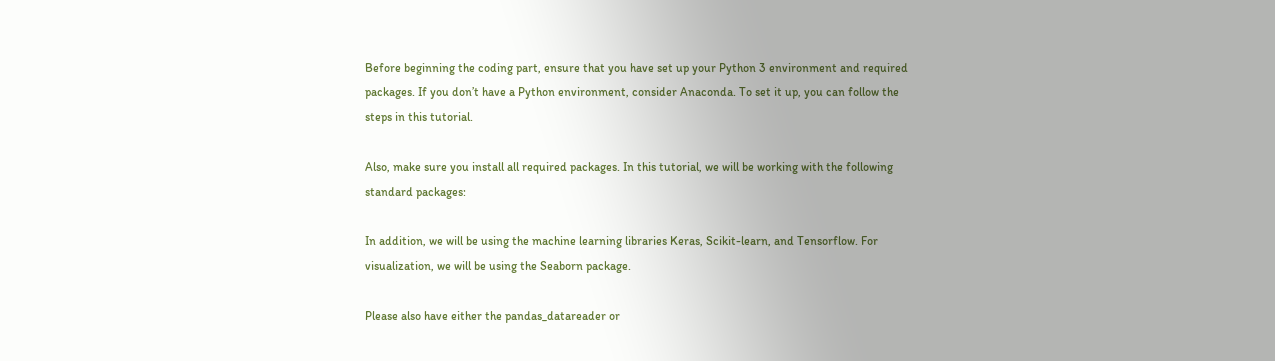Before beginning the coding part, ensure that you have set up your Python 3 environment and required packages. If you don’t have a Python environment, consider Anaconda. To set it up, you can follow the steps in this tutorial.

Also, make sure you install all required packages. In this tutorial, we will be working with the following standard packages:

In addition, we will be using the machine learning libraries Keras, Scikit-learn, and Tensorflow. For visualization, we will be using the Seaborn package.

Please also have either the pandas_datareader or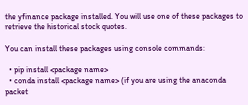the yfinance package installed. You will use one of these packages to retrieve the historical stock quotes.

You can install these packages using console commands:

  • pip install <package name>
  • conda install <package name> (if you are using the anaconda packet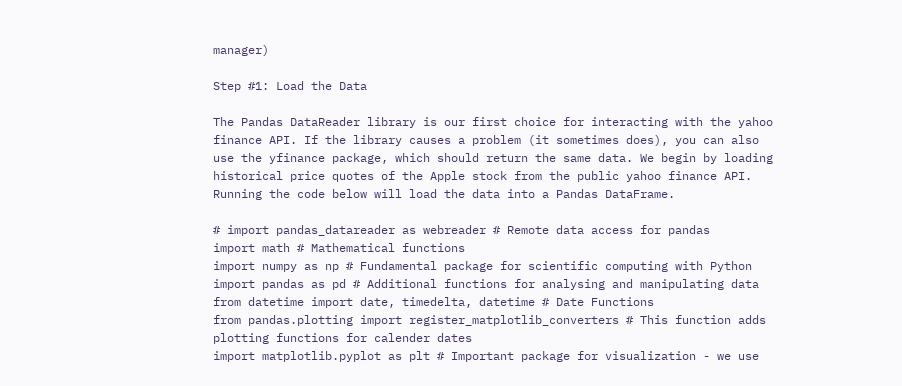manager)

Step #1: Load the Data

The Pandas DataReader library is our first choice for interacting with the yahoo finance API. If the library causes a problem (it sometimes does), you can also use the yfinance package, which should return the same data. We begin by loading historical price quotes of the Apple stock from the public yahoo finance API. Running the code below will load the data into a Pandas DataFrame.

# import pandas_datareader as webreader # Remote data access for pandas
import math # Mathematical functions
import numpy as np # Fundamental package for scientific computing with Python
import pandas as pd # Additional functions for analysing and manipulating data
from datetime import date, timedelta, datetime # Date Functions
from pandas.plotting import register_matplotlib_converters # This function adds plotting functions for calender dates
import matplotlib.pyplot as plt # Important package for visualization - we use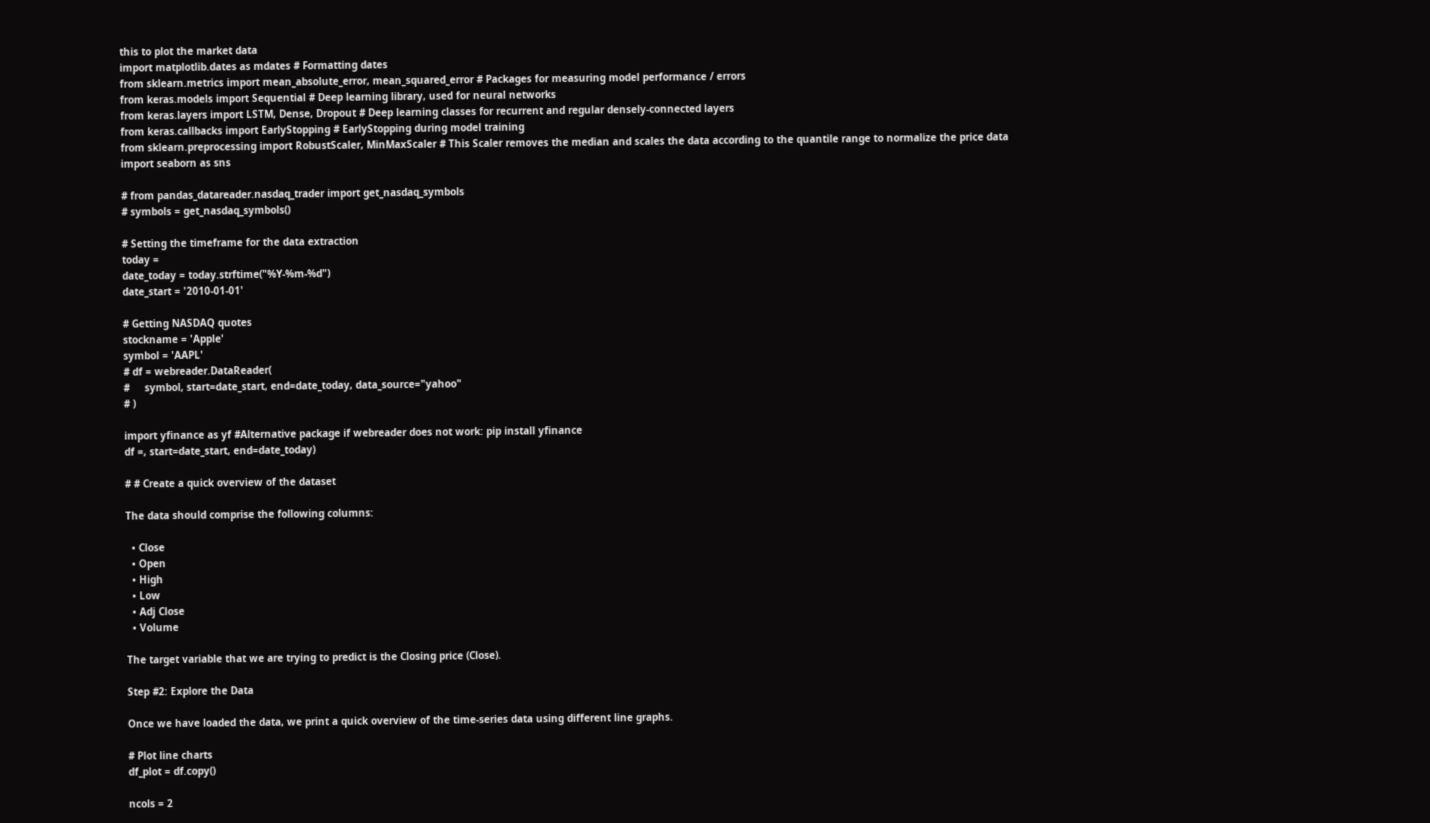this to plot the market data
import matplotlib.dates as mdates # Formatting dates
from sklearn.metrics import mean_absolute_error, mean_squared_error # Packages for measuring model performance / errors
from keras.models import Sequential # Deep learning library, used for neural networks
from keras.layers import LSTM, Dense, Dropout # Deep learning classes for recurrent and regular densely-connected layers
from keras.callbacks import EarlyStopping # EarlyStopping during model training
from sklearn.preprocessing import RobustScaler, MinMaxScaler # This Scaler removes the median and scales the data according to the quantile range to normalize the price data
import seaborn as sns

# from pandas_datareader.nasdaq_trader import get_nasdaq_symbols
# symbols = get_nasdaq_symbols()

# Setting the timeframe for the data extraction
today =
date_today = today.strftime("%Y-%m-%d")
date_start = '2010-01-01'

# Getting NASDAQ quotes
stockname = 'Apple'
symbol = 'AAPL'
# df = webreader.DataReader(
#     symbol, start=date_start, end=date_today, data_source="yahoo"
# )

import yfinance as yf #Alternative package if webreader does not work: pip install yfinance
df =, start=date_start, end=date_today)

# # Create a quick overview of the dataset

The data should comprise the following columns:

  • Close
  • Open
  • High
  • Low
  • Adj Close
  • Volume

The target variable that we are trying to predict is the Closing price (Close).

Step #2: Explore the Data

Once we have loaded the data, we print a quick overview of the time-series data using different line graphs.

# Plot line charts
df_plot = df.copy()

ncols = 2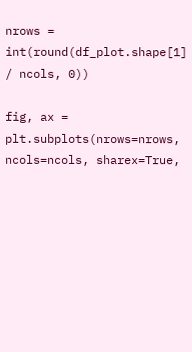nrows = int(round(df_plot.shape[1] / ncols, 0))

fig, ax = plt.subplots(nrows=nrows, ncols=ncols, sharex=True,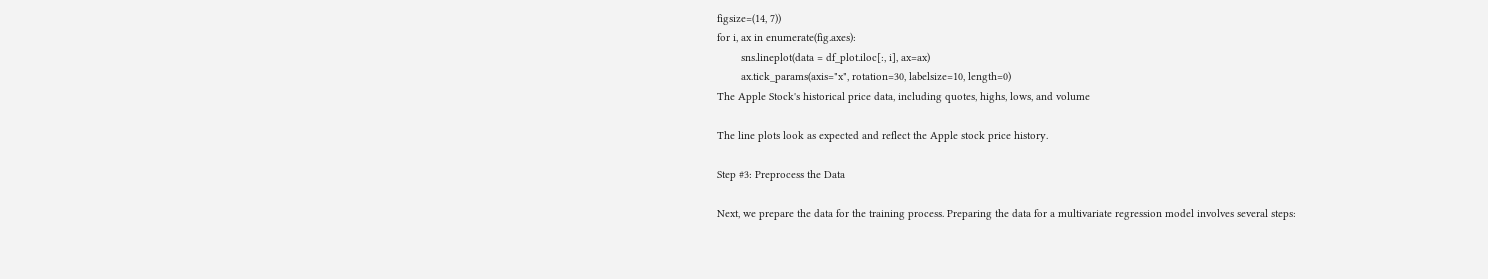figsize=(14, 7))
for i, ax in enumerate(fig.axes):
        sns.lineplot(data = df_plot.iloc[:, i], ax=ax)
        ax.tick_params(axis="x", rotation=30, labelsize=10, length=0)
The Apple Stock's historical price data, including quotes, highs, lows, and volume

The line plots look as expected and reflect the Apple stock price history.

Step #3: Preprocess the Data

Next, we prepare the data for the training process. Preparing the data for a multivariate regression model involves several steps: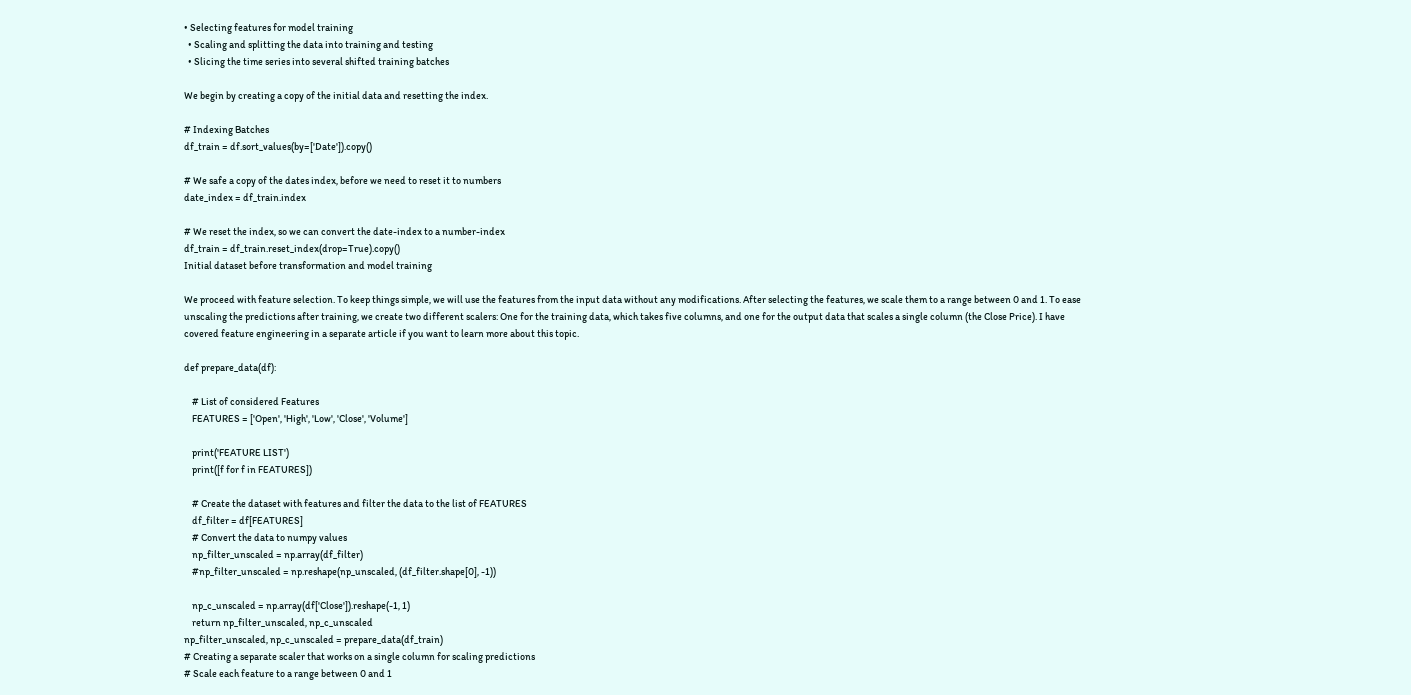• Selecting features for model training
  • Scaling and splitting the data into training and testing
  • Slicing the time series into several shifted training batches

We begin by creating a copy of the initial data and resetting the index.

# Indexing Batches
df_train = df.sort_values(by=['Date']).copy()

# We safe a copy of the dates index, before we need to reset it to numbers
date_index = df_train.index

# We reset the index, so we can convert the date-index to a number-index
df_train = df_train.reset_index(drop=True).copy()
Initial dataset before transformation and model training

We proceed with feature selection. To keep things simple, we will use the features from the input data without any modifications. After selecting the features, we scale them to a range between 0 and 1. To ease unscaling the predictions after training, we create two different scalers: One for the training data, which takes five columns, and one for the output data that scales a single column (the Close Price). I have covered feature engineering in a separate article if you want to learn more about this topic.

def prepare_data(df):

    # List of considered Features
    FEATURES = ['Open', 'High', 'Low', 'Close', 'Volume']

    print('FEATURE LIST')
    print([f for f in FEATURES])

    # Create the dataset with features and filter the data to the list of FEATURES
    df_filter = df[FEATURES]
    # Convert the data to numpy values
    np_filter_unscaled = np.array(df_filter)
    #np_filter_unscaled = np.reshape(np_unscaled, (df_filter.shape[0], -1))

    np_c_unscaled = np.array(df['Close']).reshape(-1, 1)
    return np_filter_unscaled, np_c_unscaled
np_filter_unscaled, np_c_unscaled = prepare_data(df_train)
# Creating a separate scaler that works on a single column for scaling predictions
# Scale each feature to a range between 0 and 1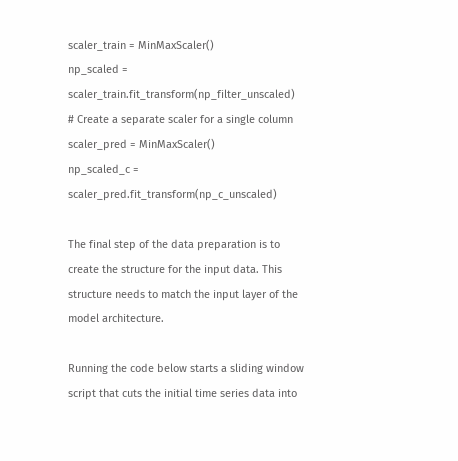scaler_train = MinMaxScaler()
np_scaled = scaler_train.fit_transform(np_filter_unscaled)
# Create a separate scaler for a single column
scaler_pred = MinMaxScaler()
np_scaled_c = scaler_pred.fit_transform(np_c_unscaled)

The final step of the data preparation is to create the structure for the input data. This structure needs to match the input layer of the model architecture.

Running the code below starts a sliding window script that cuts the initial time series data into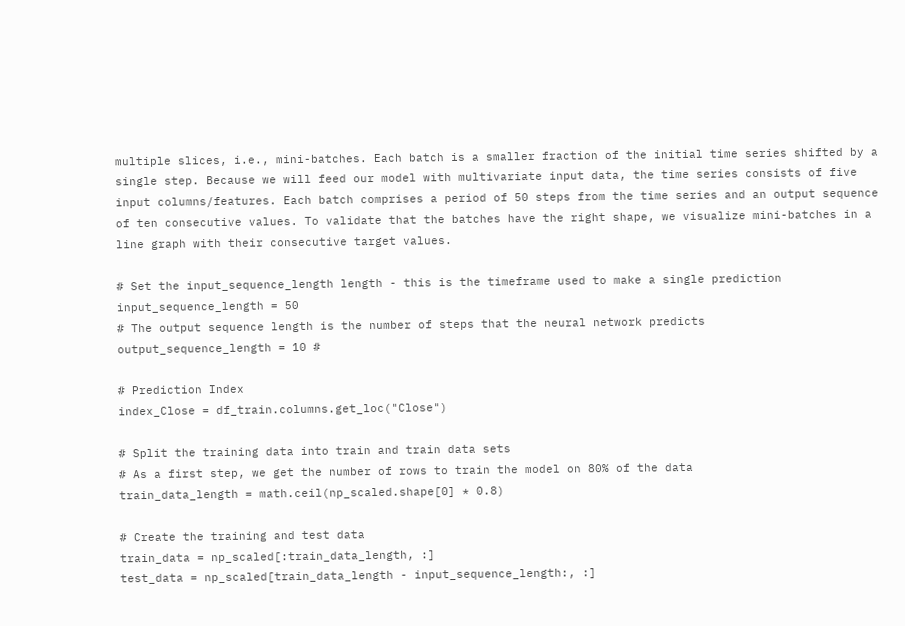multiple slices, i.e., mini-batches. Each batch is a smaller fraction of the initial time series shifted by a single step. Because we will feed our model with multivariate input data, the time series consists of five input columns/features. Each batch comprises a period of 50 steps from the time series and an output sequence of ten consecutive values. To validate that the batches have the right shape, we visualize mini-batches in a line graph with their consecutive target values.

# Set the input_sequence_length length - this is the timeframe used to make a single prediction
input_sequence_length = 50
# The output sequence length is the number of steps that the neural network predicts
output_sequence_length = 10 #

# Prediction Index
index_Close = df_train.columns.get_loc("Close")

# Split the training data into train and train data sets
# As a first step, we get the number of rows to train the model on 80% of the data
train_data_length = math.ceil(np_scaled.shape[0] * 0.8)

# Create the training and test data
train_data = np_scaled[:train_data_length, :]
test_data = np_scaled[train_data_length - input_sequence_length:, :]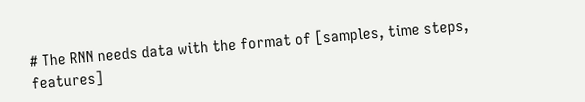# The RNN needs data with the format of [samples, time steps, features]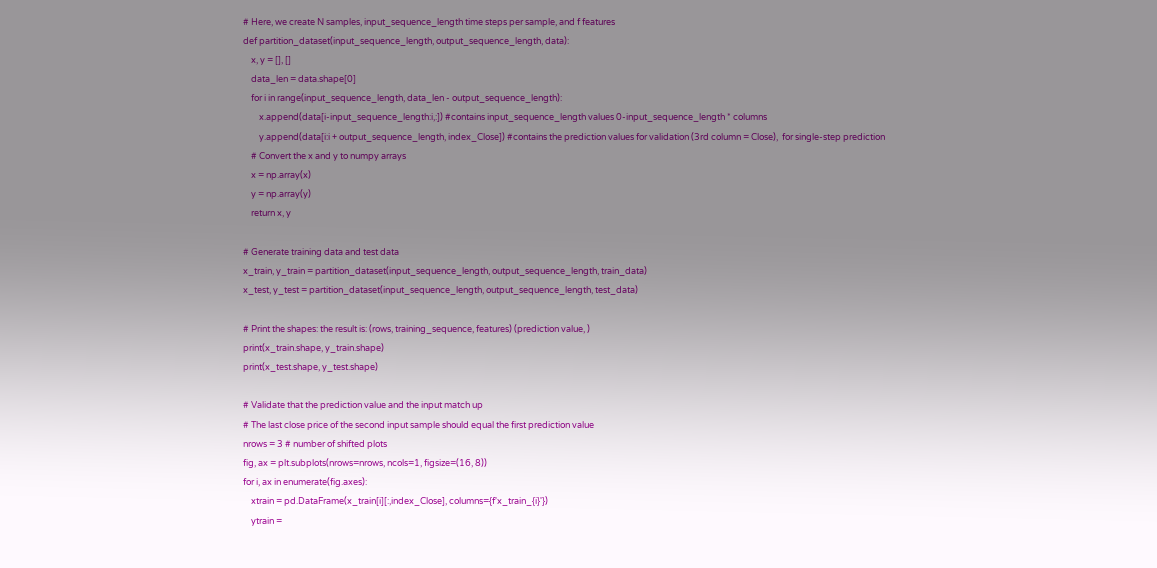# Here, we create N samples, input_sequence_length time steps per sample, and f features
def partition_dataset(input_sequence_length, output_sequence_length, data):
    x, y = [], []
    data_len = data.shape[0]
    for i in range(input_sequence_length, data_len - output_sequence_length):
        x.append(data[i-input_sequence_length:i,:]) #contains input_sequence_length values 0-input_sequence_length * columns
        y.append(data[i:i + output_sequence_length, index_Close]) #contains the prediction values for validation (3rd column = Close),  for single-step prediction
    # Convert the x and y to numpy arrays
    x = np.array(x)
    y = np.array(y)
    return x, y

# Generate training data and test data
x_train, y_train = partition_dataset(input_sequence_length, output_sequence_length, train_data)
x_test, y_test = partition_dataset(input_sequence_length, output_sequence_length, test_data)

# Print the shapes: the result is: (rows, training_sequence, features) (prediction value, )
print(x_train.shape, y_train.shape)
print(x_test.shape, y_test.shape)

# Validate that the prediction value and the input match up
# The last close price of the second input sample should equal the first prediction value
nrows = 3 # number of shifted plots
fig, ax = plt.subplots(nrows=nrows, ncols=1, figsize=(16, 8))
for i, ax in enumerate(fig.axes):
    xtrain = pd.DataFrame(x_train[i][:,index_Close], columns={f'x_train_{i}'})
    ytrain =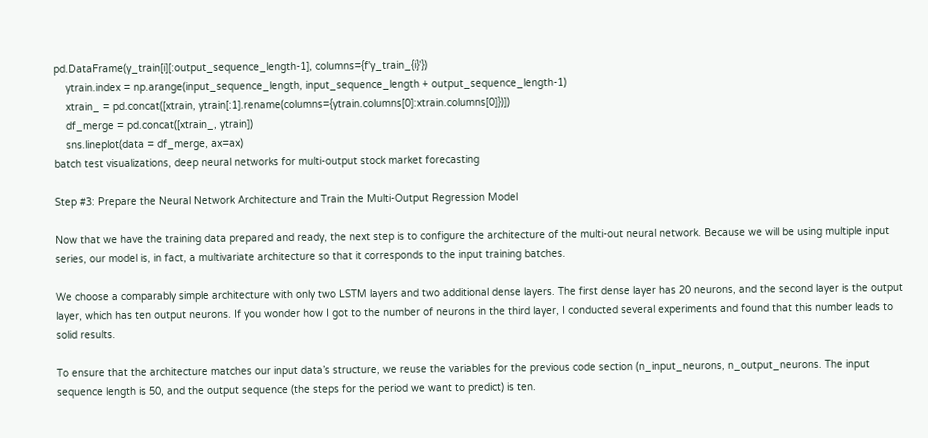pd.DataFrame(y_train[i][:output_sequence_length-1], columns={f'y_train_{i}'})
    ytrain.index = np.arange(input_sequence_length, input_sequence_length + output_sequence_length-1)
    xtrain_ = pd.concat([xtrain, ytrain[:1].rename(columns={ytrain.columns[0]:xtrain.columns[0]})])
    df_merge = pd.concat([xtrain_, ytrain])
    sns.lineplot(data = df_merge, ax=ax)
batch test visualizations, deep neural networks for multi-output stock market forecasting

Step #3: Prepare the Neural Network Architecture and Train the Multi-Output Regression Model

Now that we have the training data prepared and ready, the next step is to configure the architecture of the multi-out neural network. Because we will be using multiple input series, our model is, in fact, a multivariate architecture so that it corresponds to the input training batches.

We choose a comparably simple architecture with only two LSTM layers and two additional dense layers. The first dense layer has 20 neurons, and the second layer is the output layer, which has ten output neurons. If you wonder how I got to the number of neurons in the third layer, I conducted several experiments and found that this number leads to solid results.

To ensure that the architecture matches our input data’s structure, we reuse the variables for the previous code section (n_input_neurons, n_output_neurons. The input sequence length is 50, and the output sequence (the steps for the period we want to predict) is ten.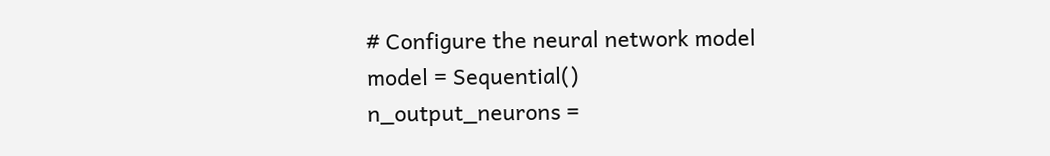# Configure the neural network model
model = Sequential()
n_output_neurons =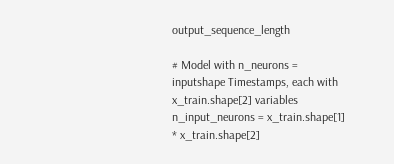output_sequence_length

# Model with n_neurons = inputshape Timestamps, each with x_train.shape[2] variables
n_input_neurons = x_train.shape[1] * x_train.shape[2]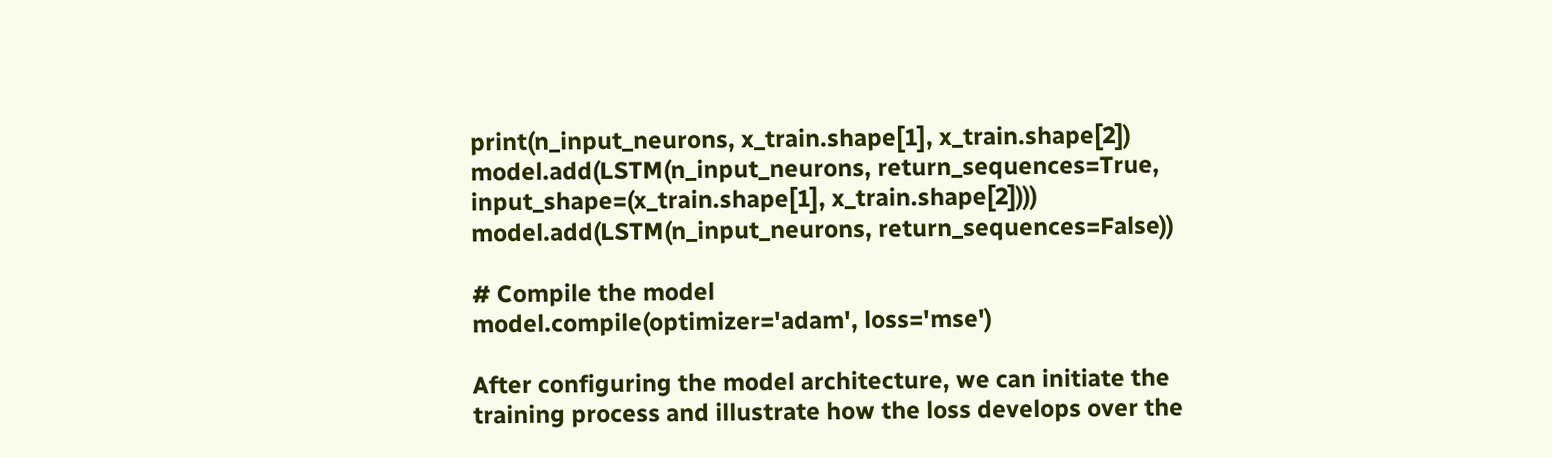print(n_input_neurons, x_train.shape[1], x_train.shape[2])
model.add(LSTM(n_input_neurons, return_sequences=True, input_shape=(x_train.shape[1], x_train.shape[2])))
model.add(LSTM(n_input_neurons, return_sequences=False))

# Compile the model
model.compile(optimizer='adam', loss='mse')

After configuring the model architecture, we can initiate the training process and illustrate how the loss develops over the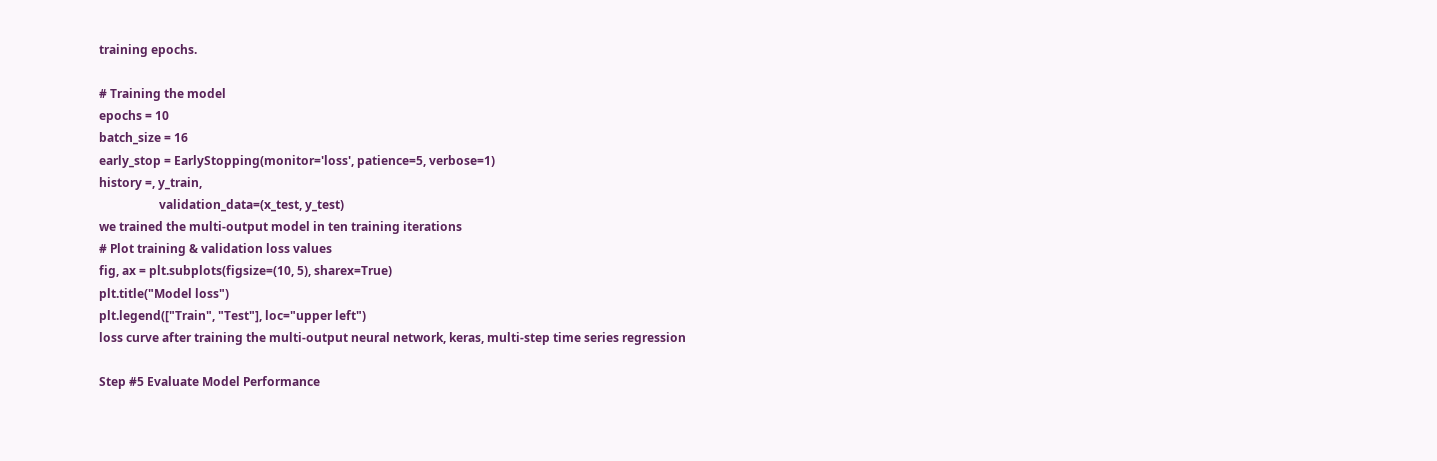training epochs.

# Training the model
epochs = 10
batch_size = 16
early_stop = EarlyStopping(monitor='loss', patience=5, verbose=1)
history =, y_train,
                    validation_data=(x_test, y_test)
we trained the multi-output model in ten training iterations
# Plot training & validation loss values
fig, ax = plt.subplots(figsize=(10, 5), sharex=True)
plt.title("Model loss")
plt.legend(["Train", "Test"], loc="upper left")
loss curve after training the multi-output neural network, keras, multi-step time series regression

Step #5 Evaluate Model Performance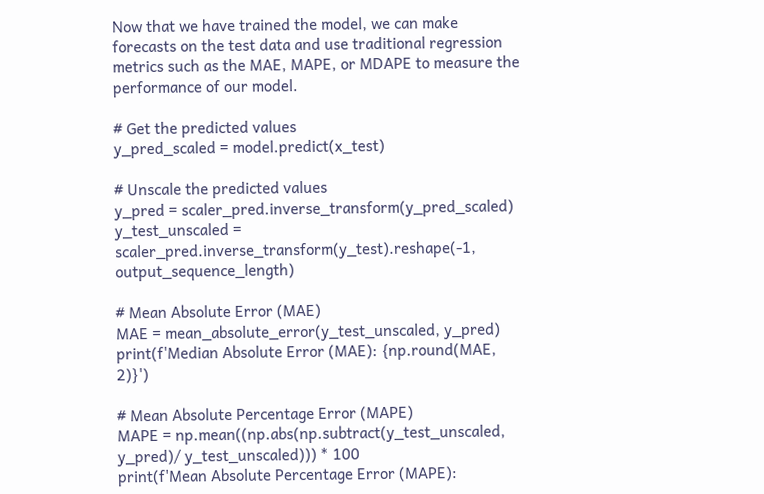Now that we have trained the model, we can make forecasts on the test data and use traditional regression metrics such as the MAE, MAPE, or MDAPE to measure the performance of our model.

# Get the predicted values
y_pred_scaled = model.predict(x_test)

# Unscale the predicted values
y_pred = scaler_pred.inverse_transform(y_pred_scaled)
y_test_unscaled = scaler_pred.inverse_transform(y_test).reshape(-1, output_sequence_length)

# Mean Absolute Error (MAE)
MAE = mean_absolute_error(y_test_unscaled, y_pred)
print(f'Median Absolute Error (MAE): {np.round(MAE, 2)}')

# Mean Absolute Percentage Error (MAPE)
MAPE = np.mean((np.abs(np.subtract(y_test_unscaled, y_pred)/ y_test_unscaled))) * 100
print(f'Mean Absolute Percentage Error (MAPE):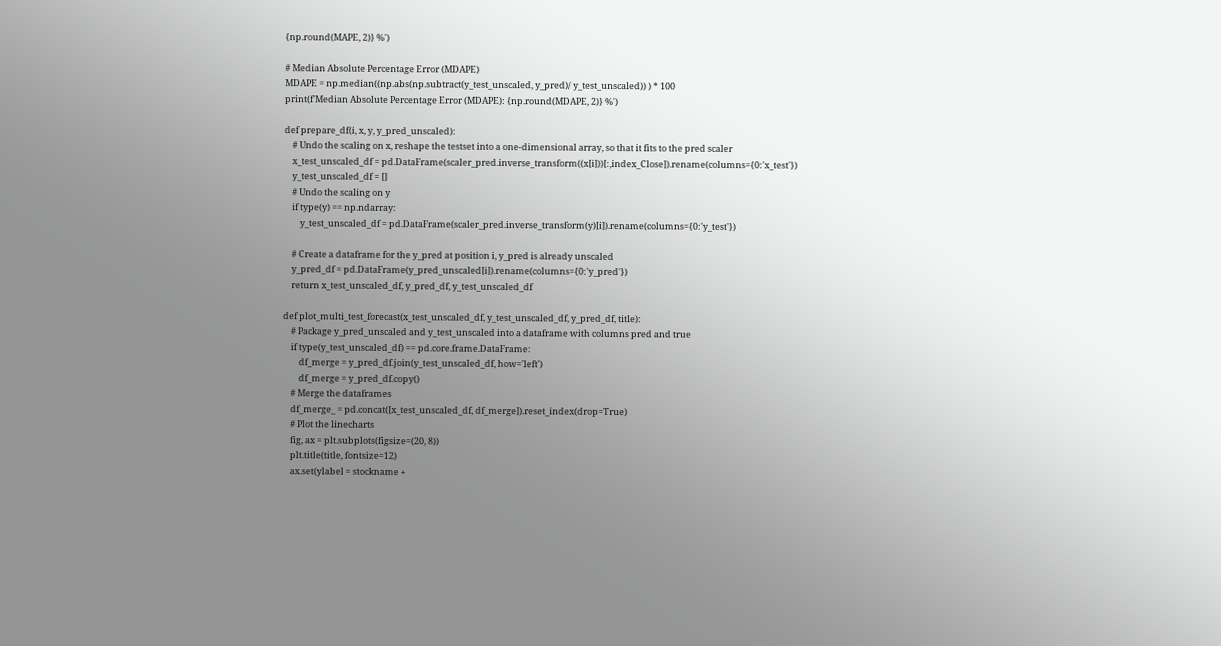{np.round(MAPE, 2)} %')

# Median Absolute Percentage Error (MDAPE)
MDAPE = np.median((np.abs(np.subtract(y_test_unscaled, y_pred)/ y_test_unscaled)) ) * 100
print(f'Median Absolute Percentage Error (MDAPE): {np.round(MDAPE, 2)} %')

def prepare_df(i, x, y, y_pred_unscaled):
    # Undo the scaling on x, reshape the testset into a one-dimensional array, so that it fits to the pred scaler
    x_test_unscaled_df = pd.DataFrame(scaler_pred.inverse_transform((x[i]))[:,index_Close]).rename(columns={0:'x_test'})
    y_test_unscaled_df = []
    # Undo the scaling on y
    if type(y) == np.ndarray:
        y_test_unscaled_df = pd.DataFrame(scaler_pred.inverse_transform(y)[i]).rename(columns={0:'y_test'})

    # Create a dataframe for the y_pred at position i, y_pred is already unscaled
    y_pred_df = pd.DataFrame(y_pred_unscaled[i]).rename(columns={0:'y_pred'})
    return x_test_unscaled_df, y_pred_df, y_test_unscaled_df

def plot_multi_test_forecast(x_test_unscaled_df, y_test_unscaled_df, y_pred_df, title):
    # Package y_pred_unscaled and y_test_unscaled into a dataframe with columns pred and true
    if type(y_test_unscaled_df) == pd.core.frame.DataFrame:
        df_merge = y_pred_df.join(y_test_unscaled_df, how='left')
        df_merge = y_pred_df.copy()
    # Merge the dataframes
    df_merge_ = pd.concat([x_test_unscaled_df, df_merge]).reset_index(drop=True)
    # Plot the linecharts
    fig, ax = plt.subplots(figsize=(20, 8))
    plt.title(title, fontsize=12)
    ax.set(ylabel = stockname +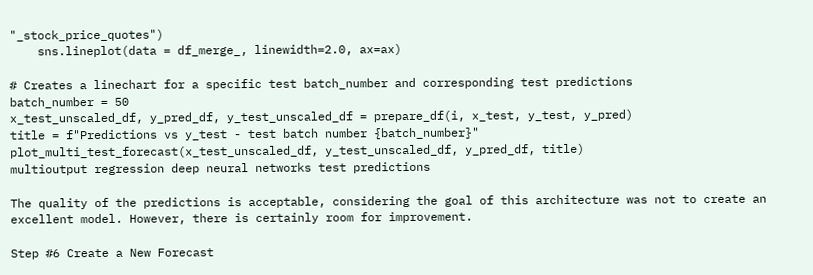"_stock_price_quotes")
    sns.lineplot(data = df_merge_, linewidth=2.0, ax=ax)

# Creates a linechart for a specific test batch_number and corresponding test predictions
batch_number = 50
x_test_unscaled_df, y_pred_df, y_test_unscaled_df = prepare_df(i, x_test, y_test, y_pred)
title = f"Predictions vs y_test - test batch number {batch_number}"
plot_multi_test_forecast(x_test_unscaled_df, y_test_unscaled_df, y_pred_df, title)
multioutput regression deep neural networks test predictions

The quality of the predictions is acceptable, considering the goal of this architecture was not to create an excellent model. However, there is certainly room for improvement.

Step #6 Create a New Forecast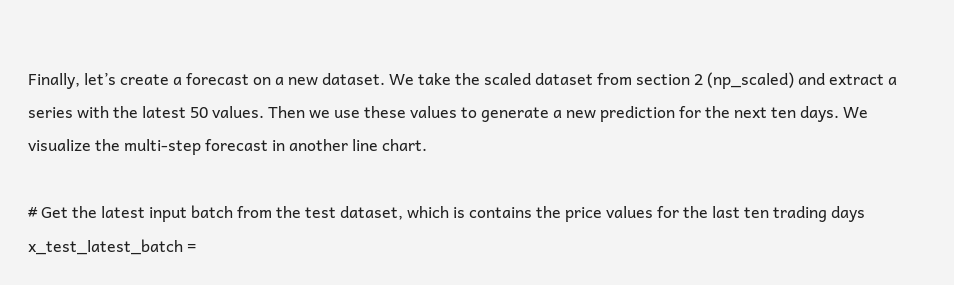Finally, let’s create a forecast on a new dataset. We take the scaled dataset from section 2 (np_scaled) and extract a series with the latest 50 values. Then we use these values to generate a new prediction for the next ten days. We visualize the multi-step forecast in another line chart.

# Get the latest input batch from the test dataset, which is contains the price values for the last ten trading days
x_test_latest_batch =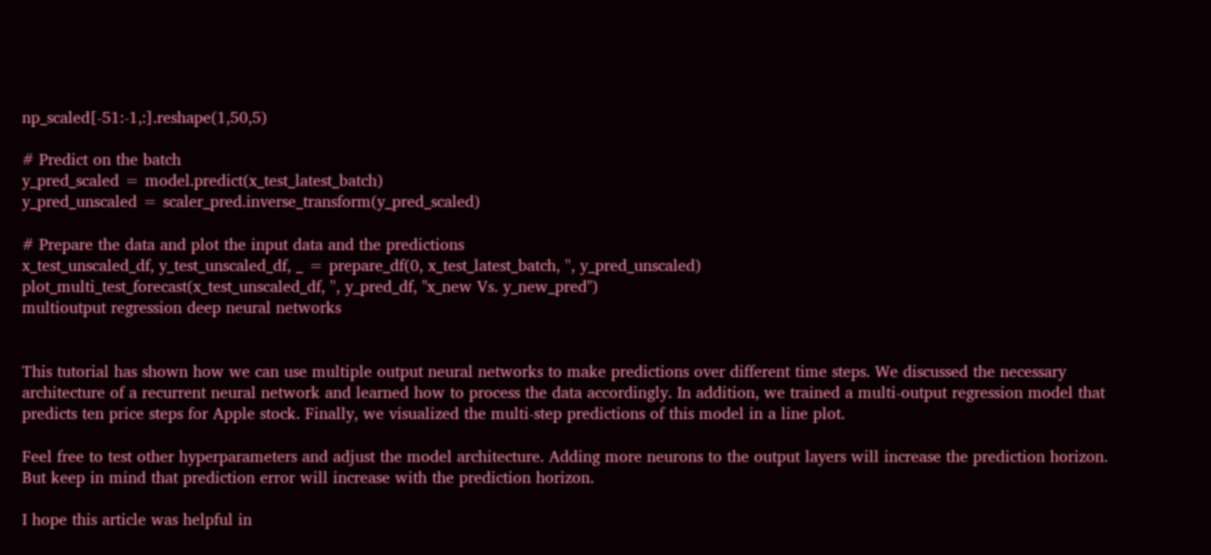np_scaled[-51:-1,:].reshape(1,50,5)

# Predict on the batch
y_pred_scaled = model.predict(x_test_latest_batch)
y_pred_unscaled = scaler_pred.inverse_transform(y_pred_scaled)

# Prepare the data and plot the input data and the predictions
x_test_unscaled_df, y_test_unscaled_df, _ = prepare_df(0, x_test_latest_batch, '', y_pred_unscaled)
plot_multi_test_forecast(x_test_unscaled_df, '', y_pred_df, "x_new Vs. y_new_pred")
multioutput regression deep neural networks


This tutorial has shown how we can use multiple output neural networks to make predictions over different time steps. We discussed the necessary architecture of a recurrent neural network and learned how to process the data accordingly. In addition, we trained a multi-output regression model that predicts ten price steps for Apple stock. Finally, we visualized the multi-step predictions of this model in a line plot.

Feel free to test other hyperparameters and adjust the model architecture. Adding more neurons to the output layers will increase the prediction horizon. But keep in mind that prediction error will increase with the prediction horizon.

I hope this article was helpful in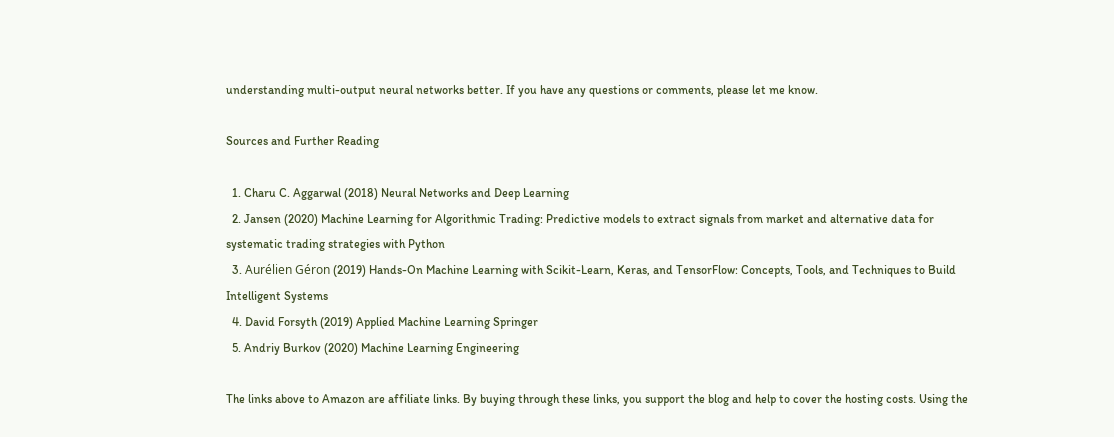understanding multi-output neural networks better. If you have any questions or comments, please let me know.

Sources and Further Reading

  1. Charu C. Aggarwal (2018) Neural Networks and Deep Learning
  2. Jansen (2020) Machine Learning for Algorithmic Trading: Predictive models to extract signals from market and alternative data for systematic trading strategies with Python
  3. Aurélien Géron (2019) Hands-On Machine Learning with Scikit-Learn, Keras, and TensorFlow: Concepts, Tools, and Techniques to Build Intelligent Systems
  4. David Forsyth (2019) Applied Machine Learning Springer
  5. Andriy Burkov (2020) Machine Learning Engineering

The links above to Amazon are affiliate links. By buying through these links, you support the blog and help to cover the hosting costs. Using the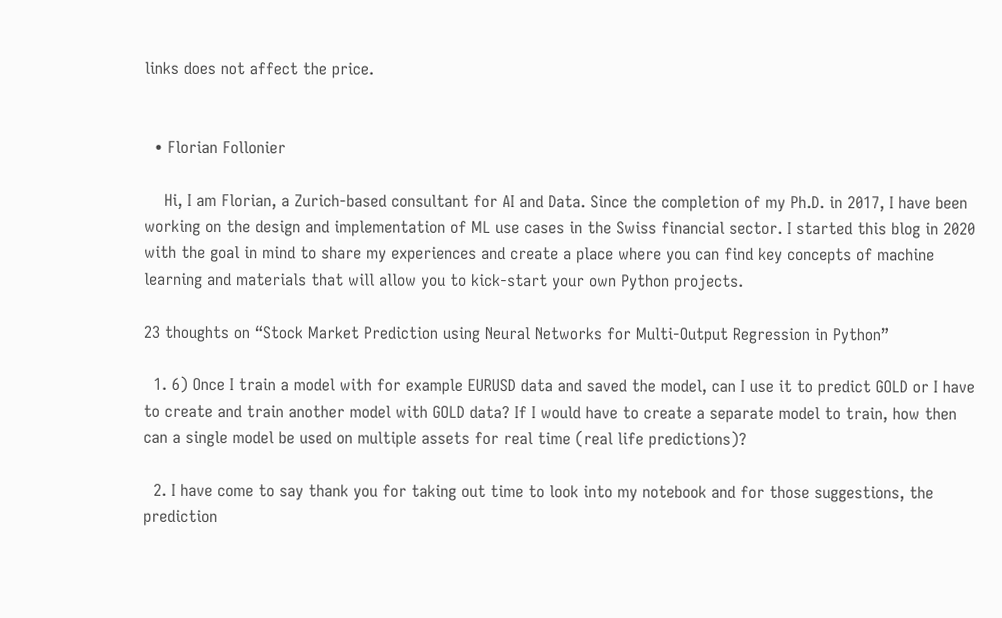links does not affect the price.


  • Florian Follonier

    Hi, I am Florian, a Zurich-based consultant for AI and Data. Since the completion of my Ph.D. in 2017, I have been working on the design and implementation of ML use cases in the Swiss financial sector. I started this blog in 2020 with the goal in mind to share my experiences and create a place where you can find key concepts of machine learning and materials that will allow you to kick-start your own Python projects.

23 thoughts on “Stock Market Prediction using Neural Networks for Multi-Output Regression in Python”

  1. 6) Once I train a model with for example EURUSD data and saved the model, can I use it to predict GOLD or I have to create and train another model with GOLD data? If I would have to create a separate model to train, how then can a single model be used on multiple assets for real time (real life predictions)?

  2. I have come to say thank you for taking out time to look into my notebook and for those suggestions, the prediction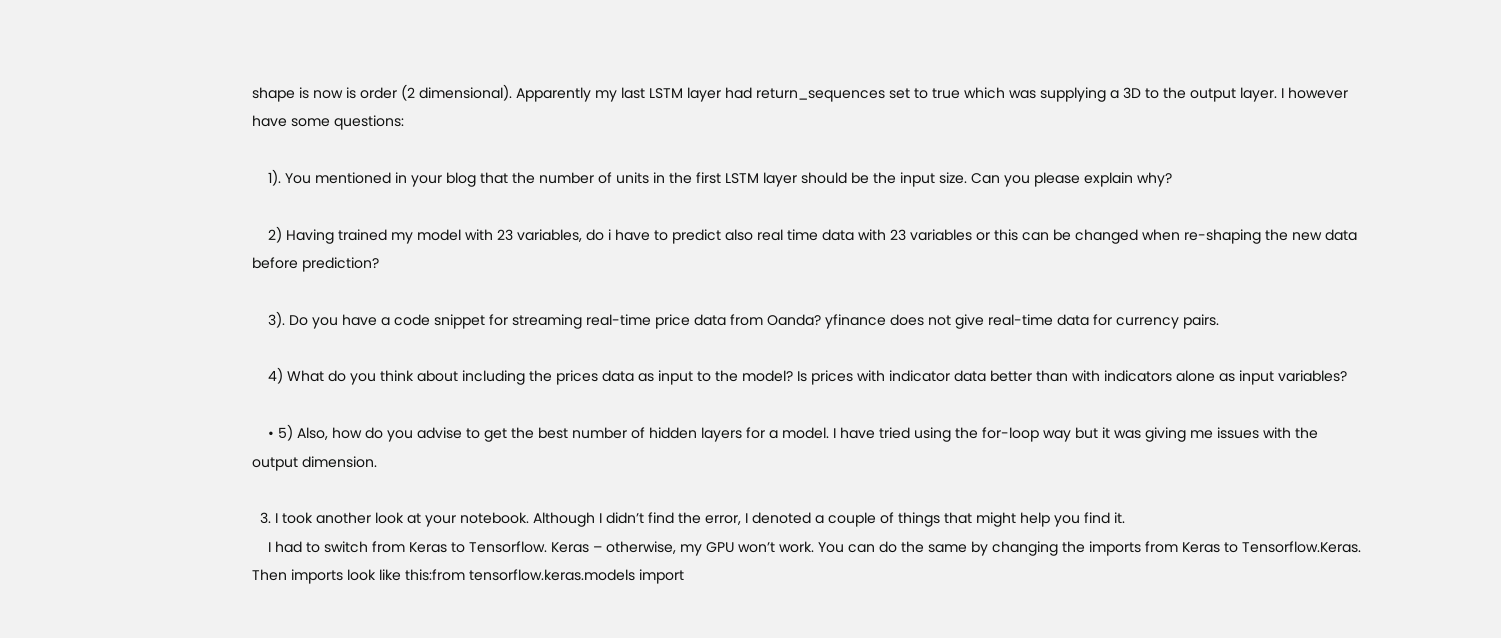shape is now is order (2 dimensional). Apparently my last LSTM layer had return_sequences set to true which was supplying a 3D to the output layer. I however have some questions:

    1). You mentioned in your blog that the number of units in the first LSTM layer should be the input size. Can you please explain why?

    2) Having trained my model with 23 variables, do i have to predict also real time data with 23 variables or this can be changed when re-shaping the new data before prediction?

    3). Do you have a code snippet for streaming real-time price data from Oanda? yfinance does not give real-time data for currency pairs.

    4) What do you think about including the prices data as input to the model? Is prices with indicator data better than with indicators alone as input variables?

    • 5) Also, how do you advise to get the best number of hidden layers for a model. I have tried using the for-loop way but it was giving me issues with the output dimension.

  3. I took another look at your notebook. Although I didn’t find the error, I denoted a couple of things that might help you find it.
    I had to switch from Keras to Tensorflow. Keras – otherwise, my GPU won’t work. You can do the same by changing the imports from Keras to Tensorflow.Keras. Then imports look like this:from tensorflow.keras.models import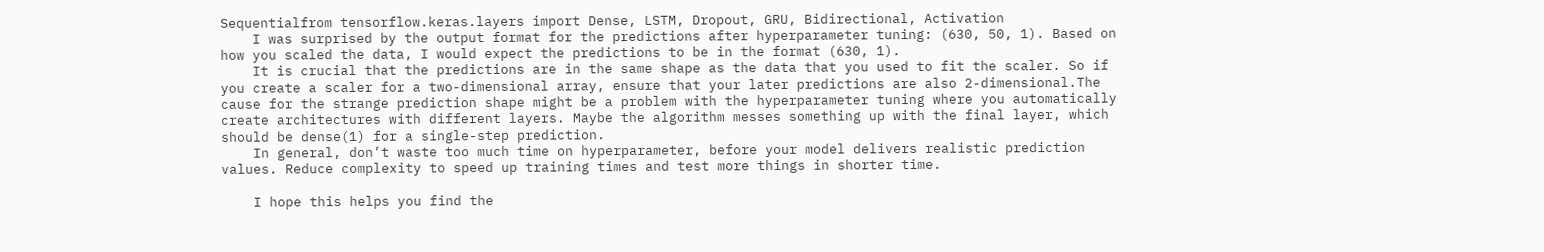Sequentialfrom tensorflow.keras.layers import Dense, LSTM, Dropout, GRU, Bidirectional, Activation
    I was surprised by the output format for the predictions after hyperparameter tuning: (630, 50, 1). Based on how you scaled the data, I would expect the predictions to be in the format (630, 1).
    It is crucial that the predictions are in the same shape as the data that you used to fit the scaler. So if you create a scaler for a two-dimensional array, ensure that your later predictions are also 2-dimensional.The cause for the strange prediction shape might be a problem with the hyperparameter tuning where you automatically create architectures with different layers. Maybe the algorithm messes something up with the final layer, which should be dense(1) for a single-step prediction.
    In general, don’t waste too much time on hyperparameter, before your model delivers realistic prediction values. Reduce complexity to speed up training times and test more things in shorter time.

    I hope this helps you find the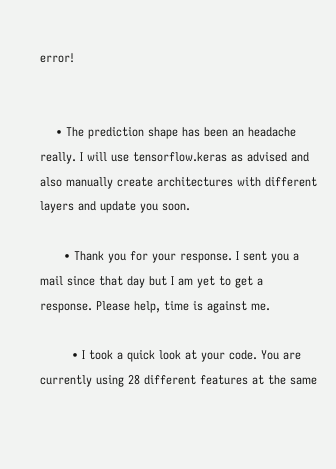error!


    • The prediction shape has been an headache really. I will use tensorflow.keras as advised and also manually create architectures with different layers and update you soon.

      • Thank you for your response. I sent you a mail since that day but I am yet to get a response. Please help, time is against me.

        • I took a quick look at your code. You are currently using 28 different features at the same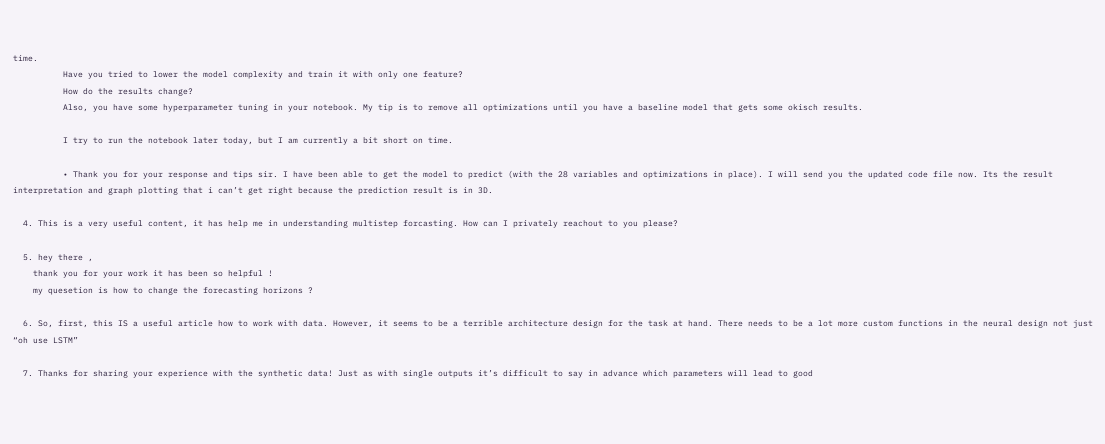time.
          Have you tried to lower the model complexity and train it with only one feature?
          How do the results change?
          Also, you have some hyperparameter tuning in your notebook. My tip is to remove all optimizations until you have a baseline model that gets some okisch results.

          I try to run the notebook later today, but I am currently a bit short on time.

          • Thank you for your response and tips sir. I have been able to get the model to predict (with the 28 variables and optimizations in place). I will send you the updated code file now. Its the result interpretation and graph plotting that i can’t get right because the prediction result is in 3D.

  4. This is a very useful content, it has help me in understanding multistep forcasting. How can I privately reachout to you please?

  5. hey there ,
    thank you for your work it has been so helpful !
    my quesetion is how to change the forecasting horizons ?

  6. So, first, this IS a useful article how to work with data. However, it seems to be a terrible architecture design for the task at hand. There needs to be a lot more custom functions in the neural design not just “oh use LSTM”

  7. Thanks for sharing your experience with the synthetic data! Just as with single outputs it’s difficult to say in advance which parameters will lead to good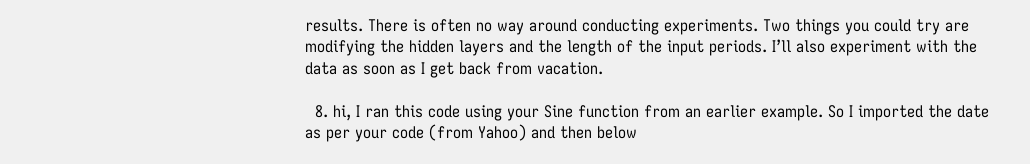results. There is often no way around conducting experiments. Two things you could try are modifying the hidden layers and the length of the input periods. I’ll also experiment with the data as soon as I get back from vacation.

  8. hi, I ran this code using your Sine function from an earlier example. So I imported the date as per your code (from Yahoo) and then below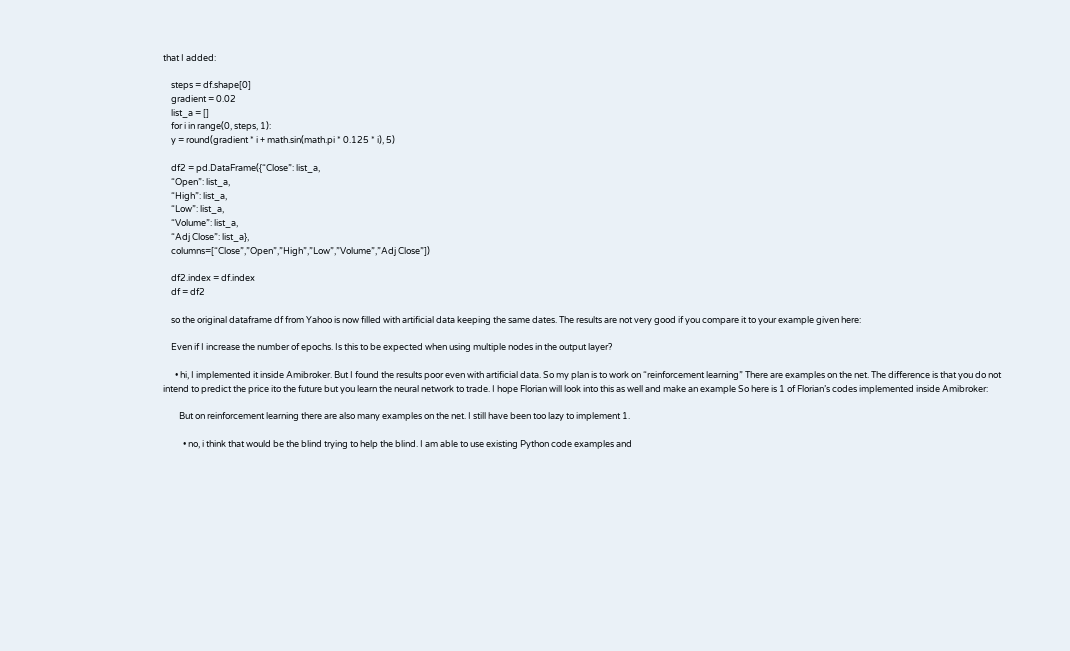that I added:

    steps = df.shape[0]
    gradient = 0.02
    list_a = []
    for i in range(0, steps, 1):
    y = round(gradient * i + math.sin(math.pi * 0.125 * i), 5)

    df2 = pd.DataFrame({“Close”: list_a,
    “Open”: list_a,
    “High”: list_a,
    “Low”: list_a,
    “Volume”: list_a,
    “Adj Close”: list_a},
    columns=[“Close”,”Open”,”High”,”Low”,”Volume”,”Adj Close”])

    df2.index = df.index
    df = df2

    so the original dataframe df from Yahoo is now filled with artificial data keeping the same dates. The results are not very good if you compare it to your example given here:

    Even if I increase the number of epochs. Is this to be expected when using multiple nodes in the output layer?

      • hi, I implemented it inside Amibroker. But I found the results poor even with artificial data. So my plan is to work on “reinforcement learning” There are examples on the net. The difference is that you do not intend to predict the price ito the future but you learn the neural network to trade. I hope Florian will look into this as well and make an example So here is 1 of Florian’s codes implemented inside Amibroker:

        But on reinforcement learning there are also many examples on the net. I still have been too lazy to implement 1.

          • no, i think that would be the blind trying to help the blind. I am able to use existing Python code examples and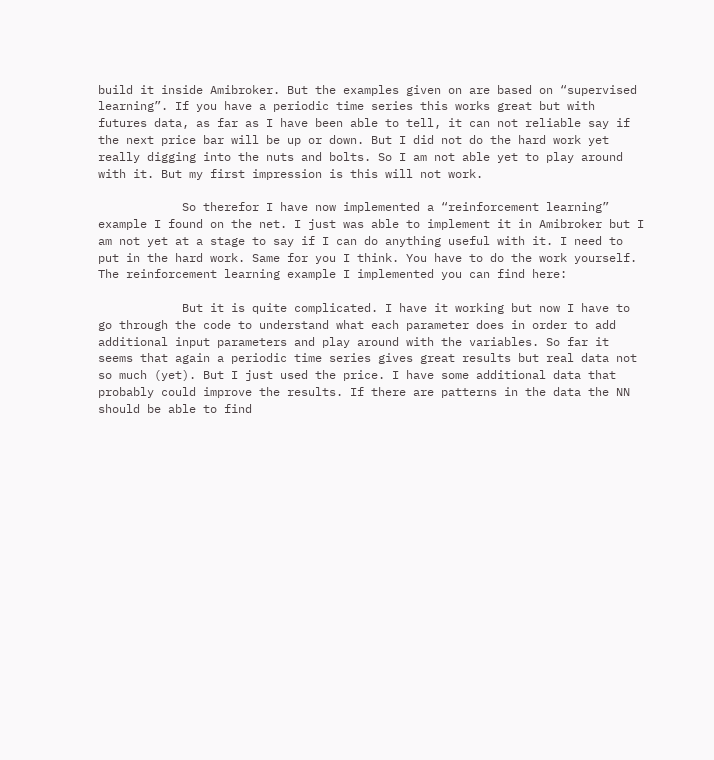build it inside Amibroker. But the examples given on are based on “supervised learning”. If you have a periodic time series this works great but with futures data, as far as I have been able to tell, it can not reliable say if the next price bar will be up or down. But I did not do the hard work yet really digging into the nuts and bolts. So I am not able yet to play around with it. But my first impression is this will not work.

            So therefor I have now implemented a “reinforcement learning” example I found on the net. I just was able to implement it in Amibroker but I am not yet at a stage to say if I can do anything useful with it. I need to put in the hard work. Same for you I think. You have to do the work yourself. The reinforcement learning example I implemented you can find here:

            But it is quite complicated. I have it working but now I have to go through the code to understand what each parameter does in order to add additional input parameters and play around with the variables. So far it seems that again a periodic time series gives great results but real data not so much (yet). But I just used the price. I have some additional data that probably could improve the results. If there are patterns in the data the NN should be able to find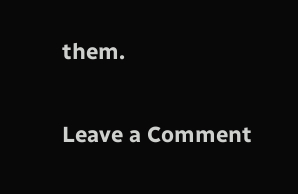them.

Leave a Comment